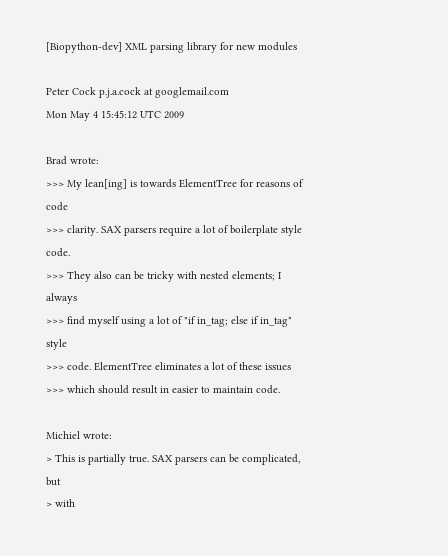[Biopython-dev] XML parsing library for new modules

Peter Cock p.j.a.cock at googlemail.com
Mon May 4 15:45:12 UTC 2009

Brad wrote:
>>> My lean[ing] is towards ElementTree for reasons of code
>>> clarity. SAX parsers require a lot of boilerplate style code.
>>> They also can be tricky with nested elements; I always
>>> find myself using a lot of "if in_tag; else if in_tag" style
>>> code. ElementTree eliminates a lot of these issues
>>> which should result in easier to maintain code.

Michiel wrote:
> This is partially true. SAX parsers can be complicated, but
> with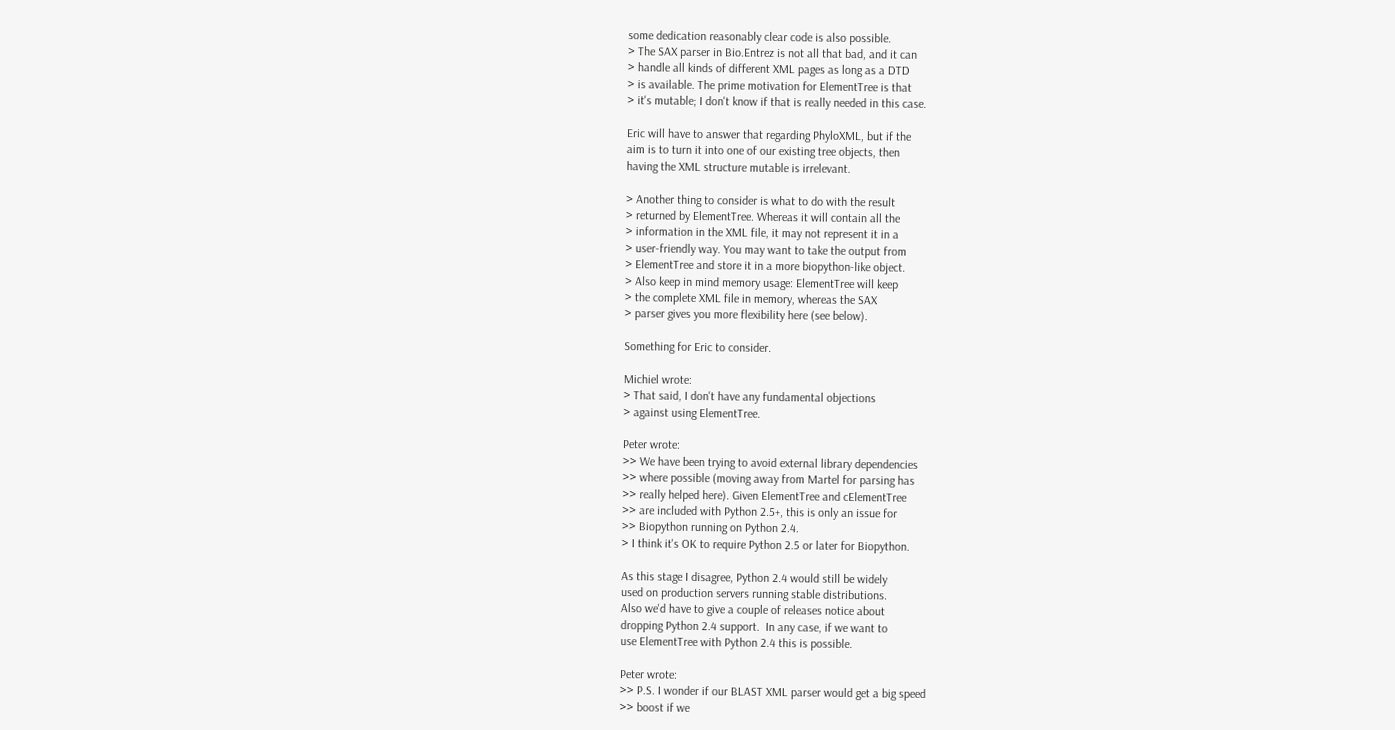some dedication reasonably clear code is also possible.
> The SAX parser in Bio.Entrez is not all that bad, and it can
> handle all kinds of different XML pages as long as a DTD
> is available. The prime motivation for ElementTree is that
> it's mutable; I don't know if that is really needed in this case.

Eric will have to answer that regarding PhyloXML, but if the
aim is to turn it into one of our existing tree objects, then
having the XML structure mutable is irrelevant.

> Another thing to consider is what to do with the result
> returned by ElementTree. Whereas it will contain all the
> information in the XML file, it may not represent it in a
> user-friendly way. You may want to take the output from
> ElementTree and store it in a more biopython-like object.
> Also keep in mind memory usage: ElementTree will keep
> the complete XML file in memory, whereas the SAX
> parser gives you more flexibility here (see below).

Something for Eric to consider.

Michiel wrote:
> That said, I don't have any fundamental objections
> against using ElementTree.

Peter wrote:
>> We have been trying to avoid external library dependencies
>> where possible (moving away from Martel for parsing has
>> really helped here). Given ElementTree and cElementTree
>> are included with Python 2.5+, this is only an issue for
>> Biopython running on Python 2.4.
> I think it's OK to require Python 2.5 or later for Biopython.

As this stage I disagree, Python 2.4 would still be widely
used on production servers running stable distributions.
Also we'd have to give a couple of releases notice about
dropping Python 2.4 support.  In any case, if we want to
use ElementTree with Python 2.4 this is possible.

Peter wrote:
>> P.S. I wonder if our BLAST XML parser would get a big speed
>> boost if we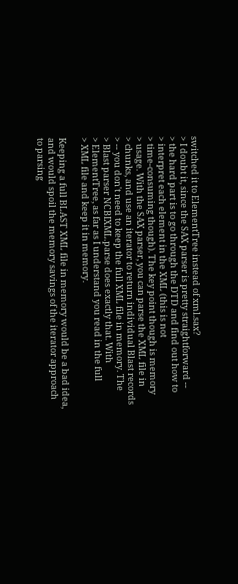switched it to ElementTree instead of xml.sax?
> I doubt it, since the SAX parser is pretty straightforward --
> the hard part is to go through the DTD and find out how to
> interpret each element in the XML (this is not
> time-consuming though). The key point though is memory
> usage. With the SAX parser, you can parse the XML file in
> chunks, and use an iterator to return individual Blast records
> -- you don't need to keep the full XML file in memory. The
> Blast parser NCBIXML.parse does exactly that. With
> ElementTree, as far as I understand you read in the full
> XML file and keep it in memory.

Keeping a full BLAST XML file in memory would be a bad idea,
and would spoil the memory savings of the iterator approach
to parsing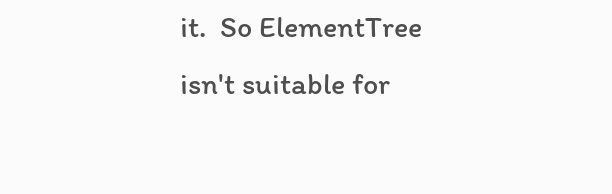it.  So ElementTree isn't suitable for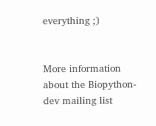everything ;)


More information about the Biopython-dev mailing list